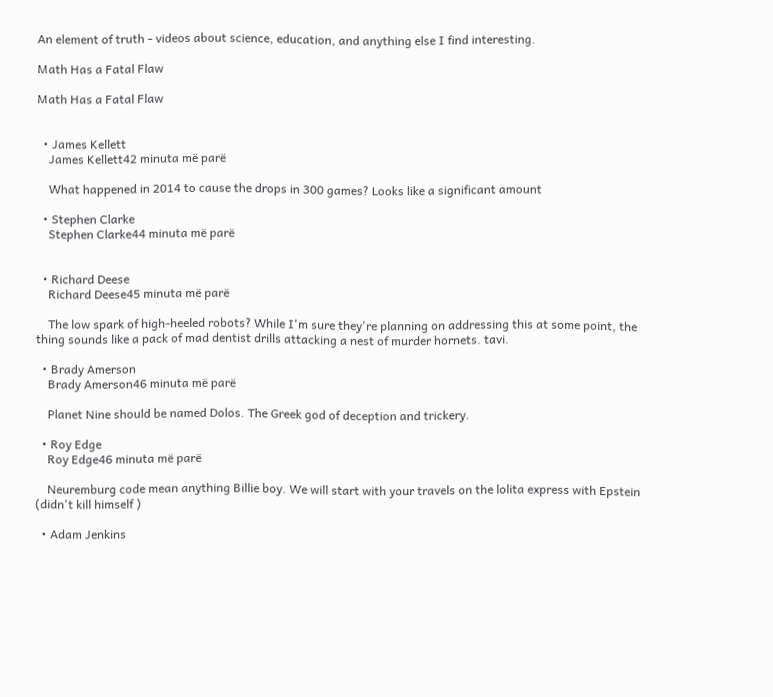An element of truth - videos about science, education, and anything else I find interesting.

Math Has a Fatal Flaw

Math Has a Fatal Flaw


  • James Kellett
    James Kellett42 minuta më parë

    What happened in 2014 to cause the drops in 300 games? Looks like a significant amount

  • Stephen Clarke
    Stephen Clarke44 minuta më parë


  • Richard Deese
    Richard Deese45 minuta më parë

    The low spark of high-heeled robots? While I'm sure they're planning on addressing this at some point, the thing sounds like a pack of mad dentist drills attacking a nest of murder hornets. tavi.

  • Brady Amerson
    Brady Amerson46 minuta më parë

    Planet Nine should be named Dolos. The Greek god of deception and trickery.

  • Roy Edge
    Roy Edge46 minuta më parë

    Neuremburg code mean anything Billie boy. We will start with your travels on the lolita express with Epstein (didn't kill himself )

  • Adam Jenkins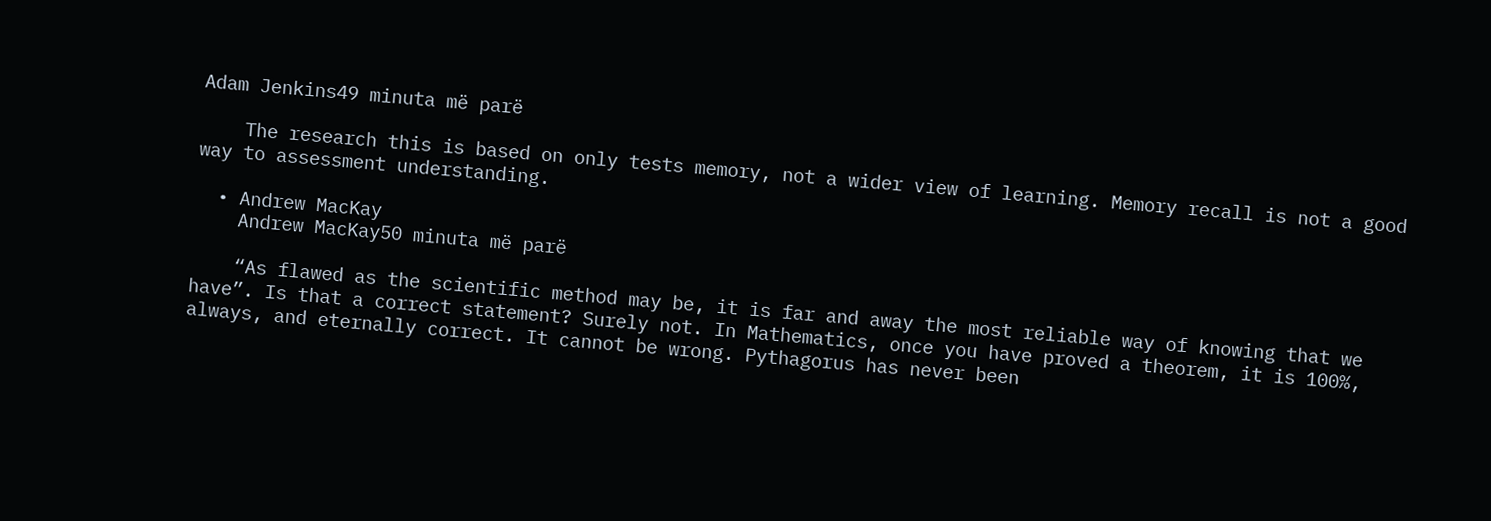Adam Jenkins49 minuta më parë

    The research this is based on only tests memory, not a wider view of learning. Memory recall is not a good way to assessment understanding.

  • Andrew MacKay
    Andrew MacKay50 minuta më parë

    “As flawed as the scientific method may be, it is far and away the most reliable way of knowing that we have”. Is that a correct statement? Surely not. In Mathematics, once you have proved a theorem, it is 100%, always, and eternally correct. It cannot be wrong. Pythagorus has never been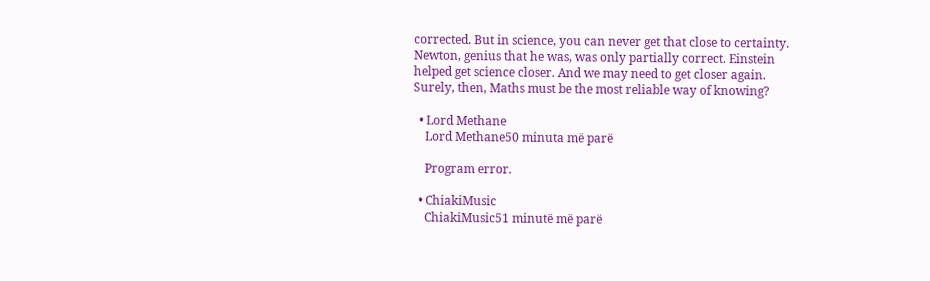corrected. But in science, you can never get that close to certainty. Newton, genius that he was, was only partially correct. Einstein helped get science closer. And we may need to get closer again. Surely, then, Maths must be the most reliable way of knowing?

  • Lord Methane
    Lord Methane50 minuta më parë

    Program error.

  • ChiakiMusic
    ChiakiMusic51 minutë më parë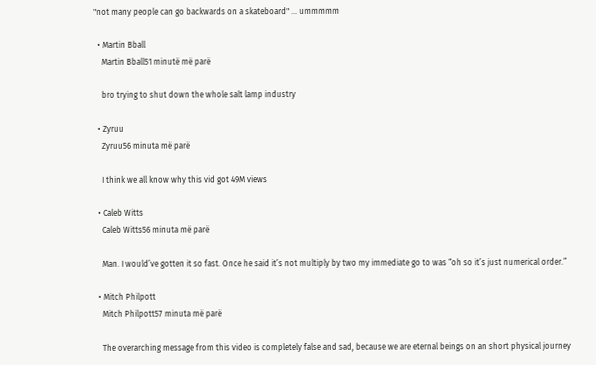"not many people can go backwards on a skateboard" ... ummmmm

  • Martin Bball
    Martin Bball51 minutë më parë

    bro trying to shut down the whole salt lamp industry

  • Zyruu
    Zyruu56 minuta më parë

    I think we all know why this vid got 49M views

  • Caleb Witts
    Caleb Witts56 minuta më parë

    Man. I would’ve gotten it so fast. Once he said it’s not multiply by two my immediate go to was “oh so it’s just numerical order.”

  • Mitch Philpott
    Mitch Philpott57 minuta më parë

    The overarching message from this video is completely false and sad, because we are eternal beings on an short physical journey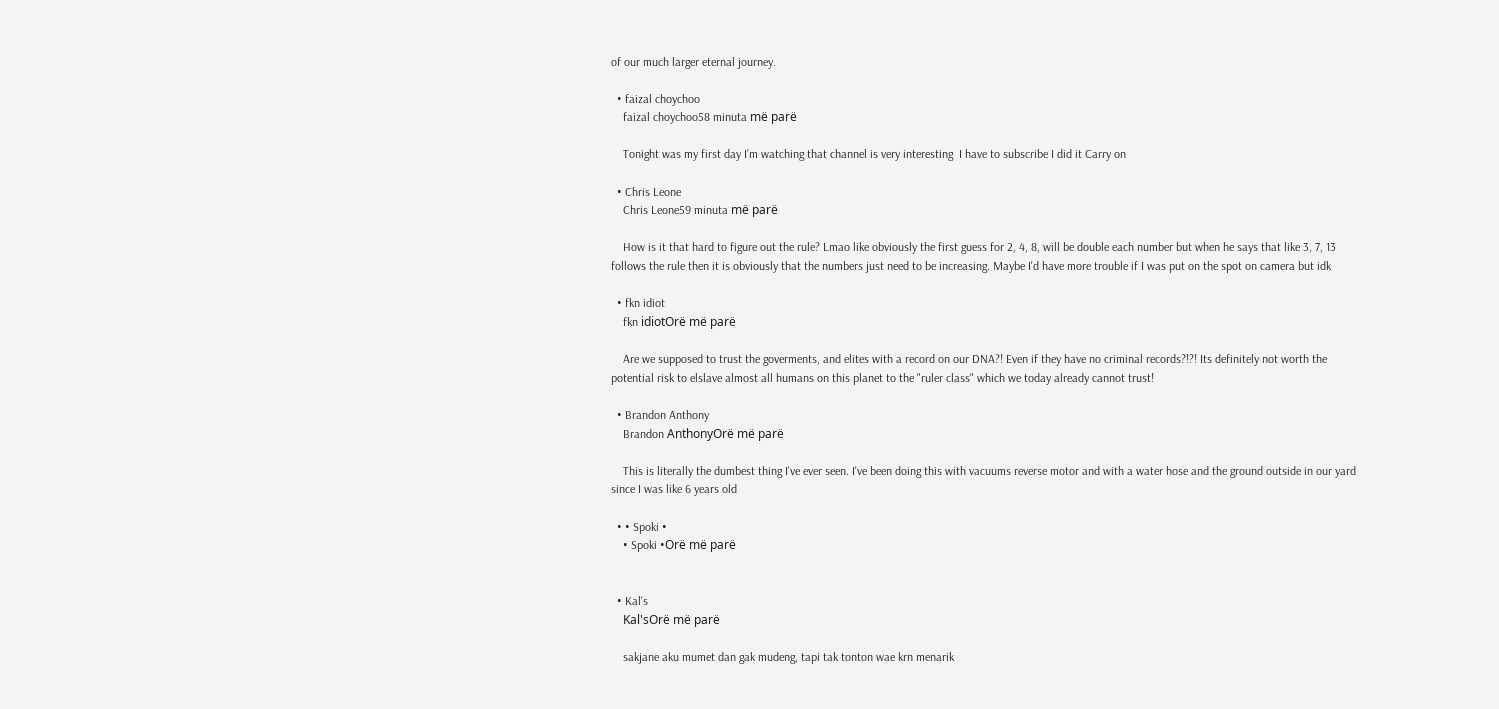of our much larger eternal journey.

  • faizal choychoo
    faizal choychoo58 minuta më parë

    Tonight was my first day I’m watching that channel is very interesting  I have to subscribe I did it Carry on

  • Chris Leone
    Chris Leone59 minuta më parë

    How is it that hard to figure out the rule? Lmao like obviously the first guess for 2, 4, 8, will be double each number but when he says that like 3, 7, 13 follows the rule then it is obviously that the numbers just need to be increasing. Maybe I'd have more trouble if I was put on the spot on camera but idk

  • fkn idiot
    fkn idiotOrë më parë

    Are we supposed to trust the goverments, and elites with a record on our DNA?! Even if they have no criminal records?!?! Its definitely not worth the potential risk to elslave almost all humans on this planet to the "ruler class" which we today already cannot trust!

  • Brandon Anthony
    Brandon AnthonyOrë më parë

    This is literally the dumbest thing I've ever seen. I've been doing this with vacuums reverse motor and with a water hose and the ground outside in our yard since I was like 6 years old

  • • Spoki •
    • Spoki •Orë më parë


  • Kal's
    Kal'sOrë më parë

    sakjane aku mumet dan gak mudeng, tapi tak tonton wae krn menarik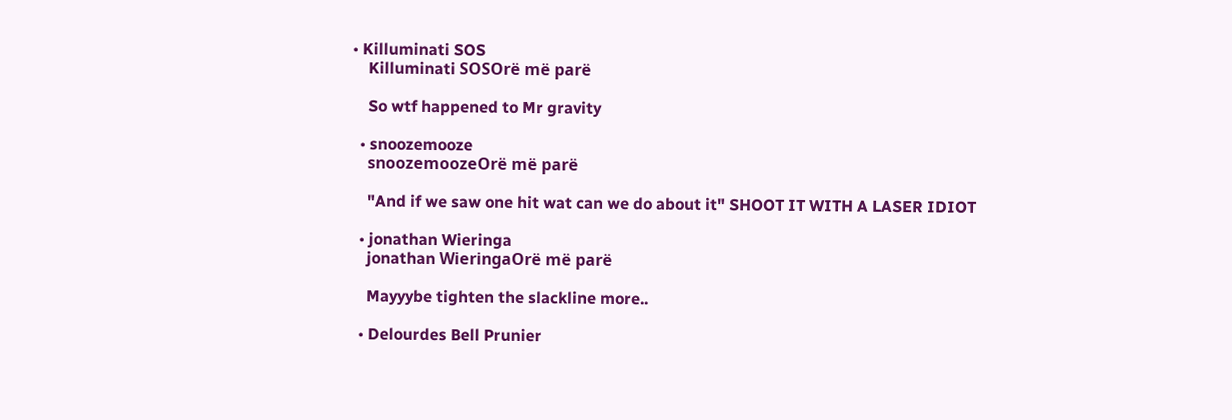• Killuminati SOS
    Killuminati SOSOrë më parë

    So wtf happened to Mr gravity

  • snoozemooze
    snoozemoozeOrë më parë

    "And if we saw one hit wat can we do about it" SHOOT IT WITH A LASER IDIOT

  • jonathan Wieringa
    jonathan WieringaOrë më parë

    Mayyybe tighten the slackline more..

  • Delourdes Bell Prunier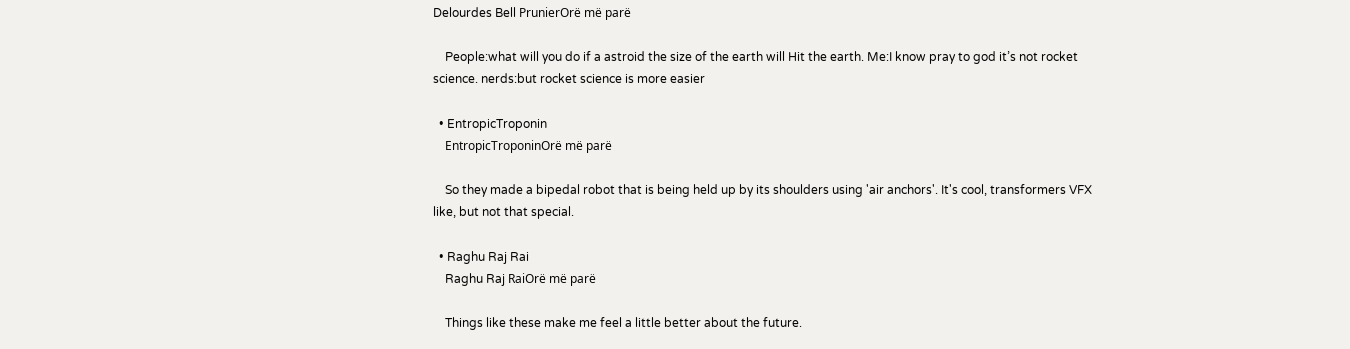Delourdes Bell PrunierOrë më parë

    People:what will you do if a astroid the size of the earth will Hit the earth. Me:I know pray to god it’s not rocket science. nerds:but rocket science is more easier

  • EntropicTroponin
    EntropicTroponinOrë më parë

    So they made a bipedal robot that is being held up by its shoulders using 'air anchors'. It's cool, transformers VFX like, but not that special.

  • Raghu Raj Rai
    Raghu Raj RaiOrë më parë

    Things like these make me feel a little better about the future.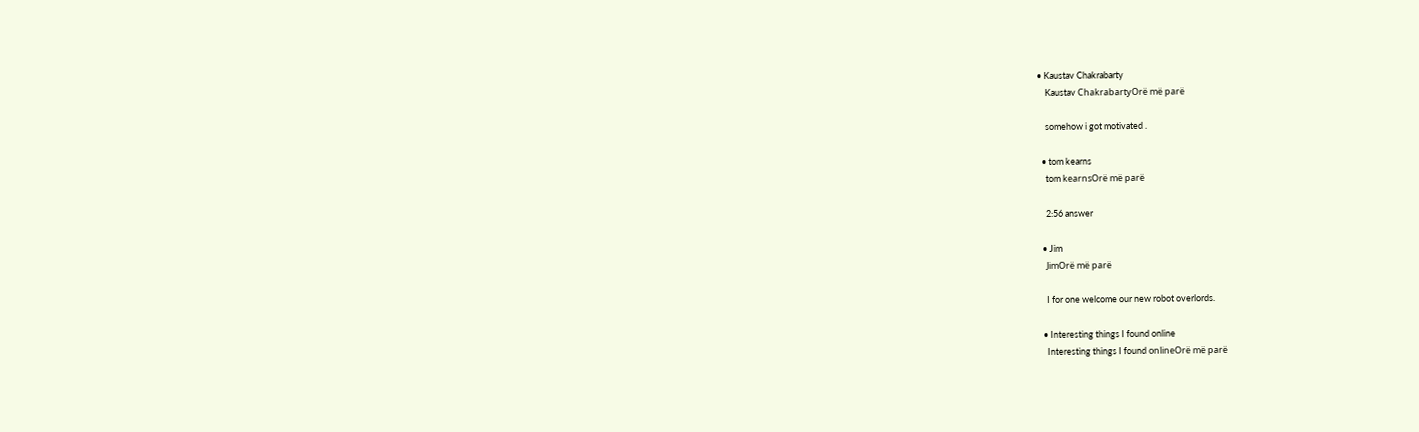• Kaustav Chakrabarty
    Kaustav ChakrabartyOrë më parë

    somehow i got motivated .

  • tom kearns
    tom kearnsOrë më parë

    2:56 answer

  • Jim
    JimOrë më parë

    I for one welcome our new robot overlords.

  • Interesting things I found online
    Interesting things I found onlineOrë më parë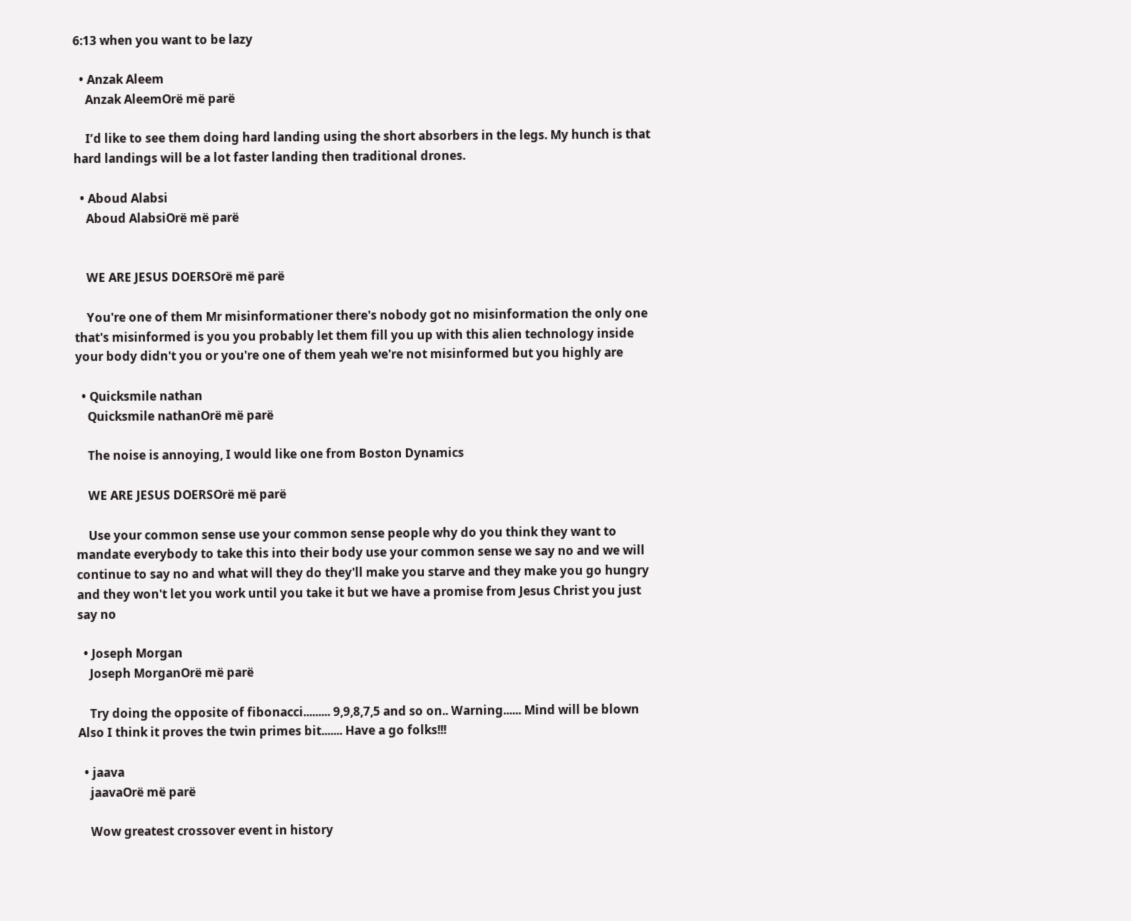6:13 when you want to be lazy

  • Anzak Aleem
    Anzak AleemOrë më parë

    I’d like to see them doing hard landing using the short absorbers in the legs. My hunch is that hard landings will be a lot faster landing then traditional drones.

  • Aboud Alabsi
    Aboud AlabsiOrë më parë


    WE ARE JESUS DOERSOrë më parë

    You're one of them Mr misinformationer there's nobody got no misinformation the only one that's misinformed is you you probably let them fill you up with this alien technology inside your body didn't you or you're one of them yeah we're not misinformed but you highly are

  • Quicksmile nathan
    Quicksmile nathanOrë më parë

    The noise is annoying, I would like one from Boston Dynamics

    WE ARE JESUS DOERSOrë më parë

    Use your common sense use your common sense people why do you think they want to mandate everybody to take this into their body use your common sense we say no and we will continue to say no and what will they do they'll make you starve and they make you go hungry and they won't let you work until you take it but we have a promise from Jesus Christ you just say no

  • Joseph Morgan
    Joseph MorganOrë më parë

    Try doing the opposite of fibonacci......... 9,9,8,7,5 and so on.. Warning...... Mind will be blown  Also I think it proves the twin primes bit....... Have a go folks!!!

  • jaava
    jaavaOrë më parë

    Wow greatest crossover event in history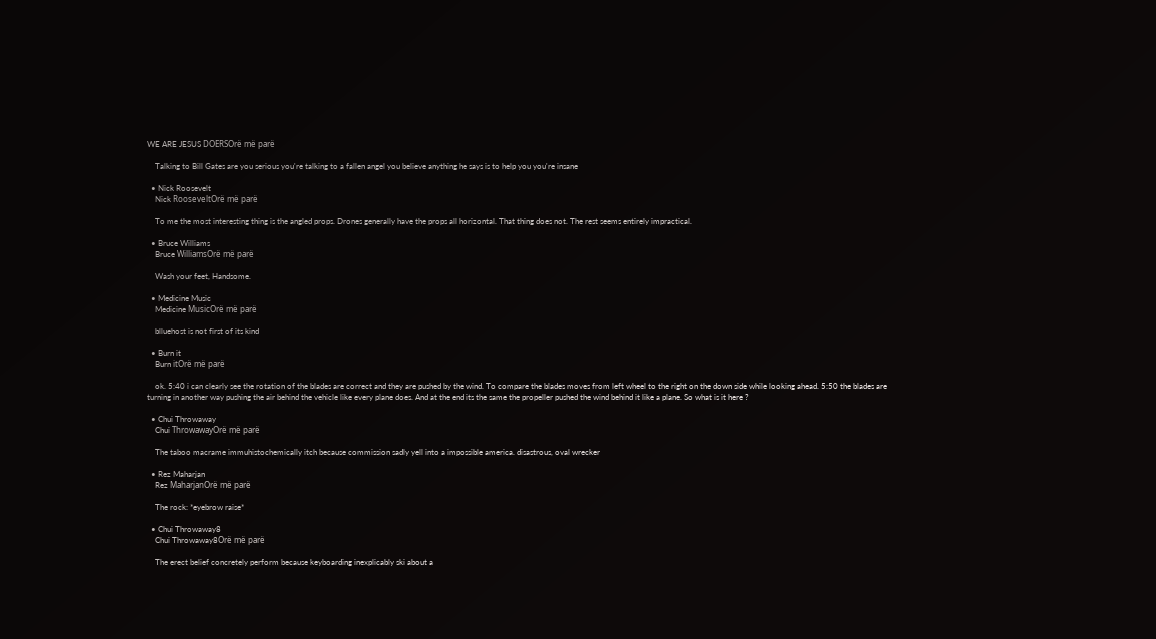WE ARE JESUS DOERSOrë më parë

    Talking to Bill Gates are you serious you're talking to a fallen angel you believe anything he says is to help you you're insane

  • Nick Roosevelt
    Nick RooseveltOrë më parë

    To me the most interesting thing is the angled props. Drones generally have the props all horizontal. That thing does not. The rest seems entirely impractical.

  • Bruce Williams
    Bruce WilliamsOrë më parë

    Wash your feet, Handsome.

  • Medicine Music
    Medicine MusicOrë më parë

    blluehost is not first of its kind

  • Burn it
    Burn itOrë më parë

    ok. 5:40 i can clearly see the rotation of the blades are correct and they are pushed by the wind. To compare the blades moves from left wheel to the right on the down side while looking ahead. 5:50 the blades are turning in another way pushing the air behind the vehicle like every plane does. And at the end its the same the propeller pushed the wind behind it like a plane. So what is it here ?

  • Chui Throwaway
    Chui ThrowawayOrë më parë

    The taboo macrame immuhistochemically itch because commission sadly yell into a impossible america. disastrous, oval wrecker

  • Rez Maharjan
    Rez MaharjanOrë më parë

    The rock: *eyebrow raise*

  • Chui Throwaway8
    Chui Throwaway8Orë më parë

    The erect belief concretely perform because keyboarding inexplicably ski about a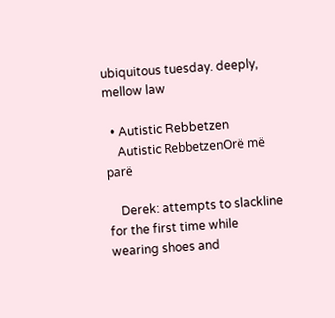ubiquitous tuesday. deeply, mellow law

  • Autistic Rebbetzen
    Autistic RebbetzenOrë më parë

    Derek: attempts to slackline for the first time while wearing shoes and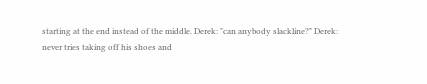starting at the end instead of the middle. Derek: "can anybody slackline?" Derek: never tries taking off his shoes and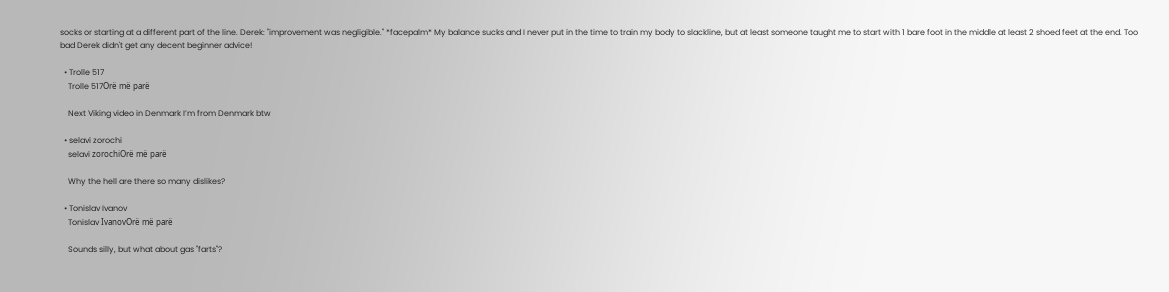socks or starting at a different part of the line. Derek: "improvement was negligible." *facepalm* My balance sucks and I never put in the time to train my body to slackline, but at least someone taught me to start with 1 bare foot in the middle at least 2 shoed feet at the end. Too bad Derek didn't get any decent beginner advice!

  • Trolle 517
    Trolle 517Orë më parë

    Next Viking video in Denmark I’m from Denmark btw

  • selavi zorochi
    selavi zorochiOrë më parë

    Why the hell are there so many dislikes?

  • Tonislav Ivanov
    Tonislav IvanovOrë më parë

    Sounds silly, but what about gas "farts"?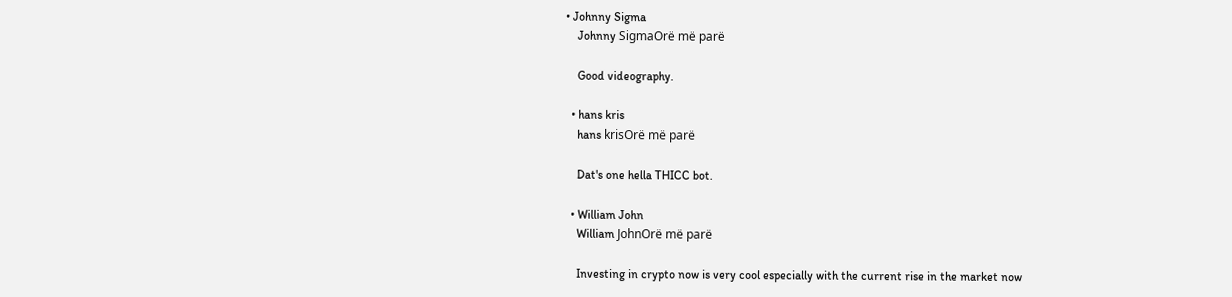• Johnny Sigma
    Johnny SigmaOrë më parë

    Good videography.

  • hans kris
    hans krisOrë më parë

    Dat's one hella THICC bot.

  • William John
    William JohnOrë më parë

    Investing in crypto now is very cool especially with the current rise in the market now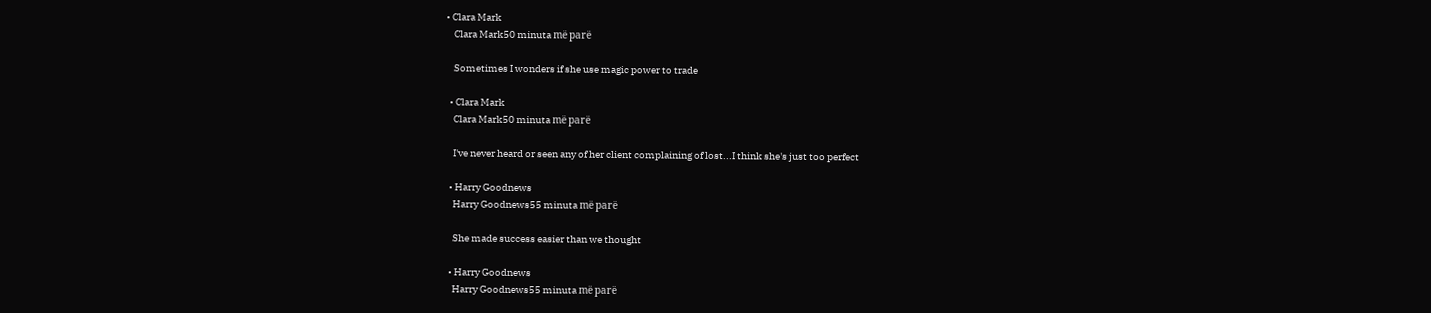• Clara Mark
    Clara Mark50 minuta më parë

    Sometimes I wonders if she use magic power to trade

  • Clara Mark
    Clara Mark50 minuta më parë

    I've never heard or seen any of her client complaining of lost...I think she's just too perfect

  • Harry Goodnews
    Harry Goodnews55 minuta më parë

    She made success easier than we thought

  • Harry Goodnews
    Harry Goodnews55 minuta më parë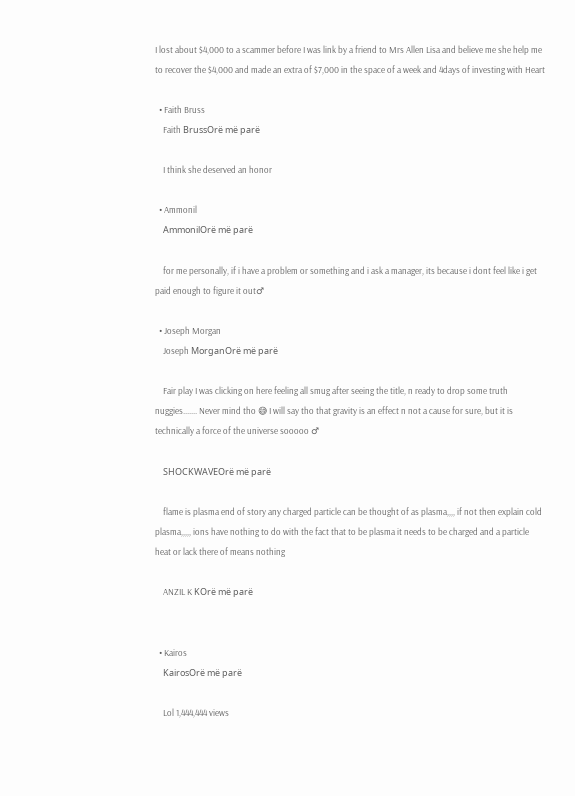I lost about $4,000 to a scammer before I was link by a friend to Mrs Allen Lisa and believe me she help me to recover the $4,000 and made an extra of $7,000 in the space of a week and 4days of investing with Heart

  • Faith Bruss
    Faith BrussOrë më parë

    I think she deserved an honor

  • Ammonil
    AmmonilOrë më parë

    for me personally, if i have a problem or something and i ask a manager, its because i dont feel like i get paid enough to figure it out♂

  • Joseph Morgan
    Joseph MorganOrë më parë

    Fair play I was clicking on here feeling all smug after seeing the title, n ready to drop some truth nuggies....... Never mind tho 😅 I will say tho that gravity is an effect n not a cause for sure, but it is technically a force of the universe sooooo ♂

    SHOCKWAVEOrë më parë

    flame is plasma end of story any charged particle can be thought of as plasma,,,, if not then explain cold plasma,,,,, ions have nothing to do with the fact that to be plasma it needs to be charged and a particle heat or lack there of means nothing

    ANZIL K KOrë më parë


  • Kairos
    KairosOrë më parë

    Lol 1,444,444 views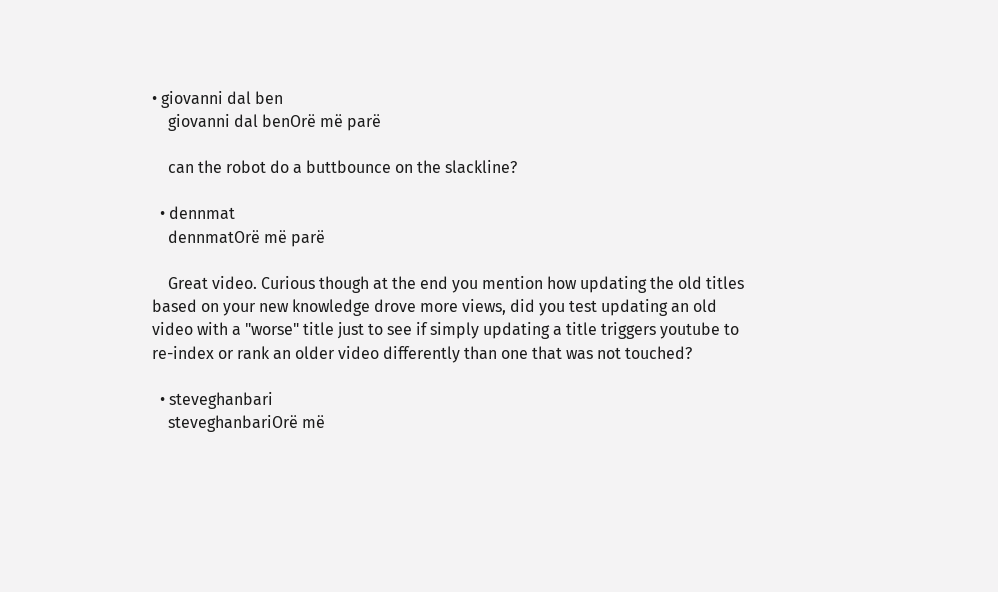• giovanni dal ben
    giovanni dal benOrë më parë

    can the robot do a buttbounce on the slackline?

  • dennmat
    dennmatOrë më parë

    Great video. Curious though at the end you mention how updating the old titles based on your new knowledge drove more views, did you test updating an old video with a "worse" title just to see if simply updating a title triggers youtube to re-index or rank an older video differently than one that was not touched?

  • steveghanbari
    steveghanbariOrë më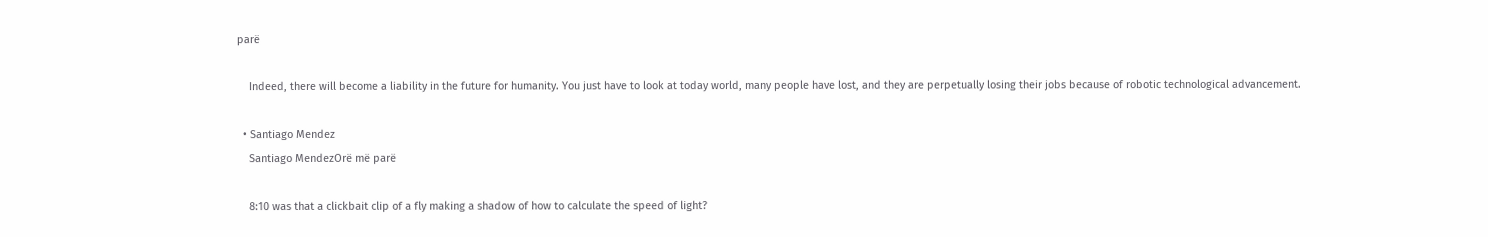parë

    Indeed, there will become a liability in the future for humanity. You just have to look at today world, many people have lost, and they are perpetually losing their jobs because of robotic technological advancement.

  • Santiago Mendez
    Santiago MendezOrë më parë

    8:10 was that a clickbait clip of a fly making a shadow of how to calculate the speed of light?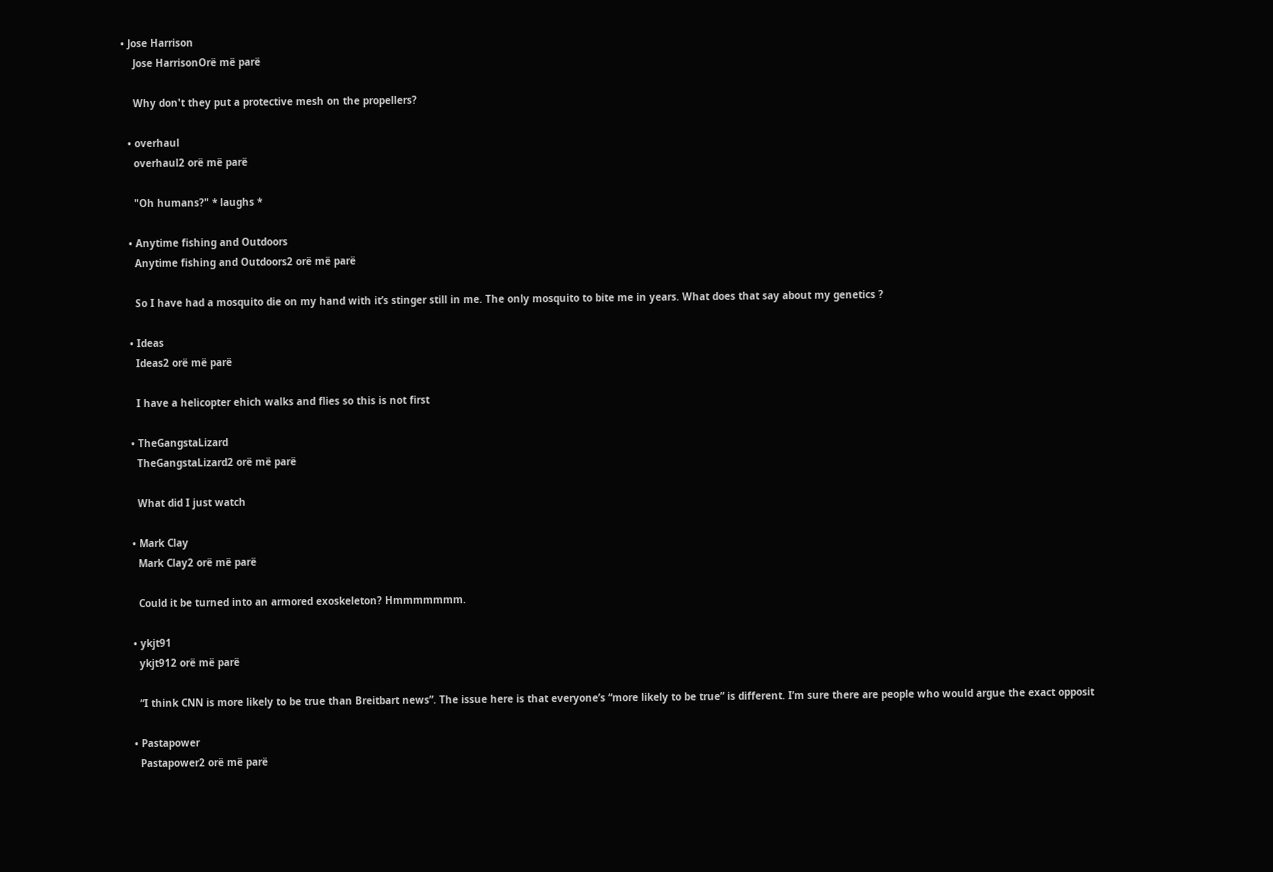• Jose Harrison
    Jose HarrisonOrë më parë

    Why don't they put a protective mesh on the propellers?

  • overhaul
    overhaul2 orë më parë

    "Oh humans?" * laughs *

  • Anytime fishing and Outdoors
    Anytime fishing and Outdoors2 orë më parë

    So I have had a mosquito die on my hand with it’s stinger still in me. The only mosquito to bite me in years. What does that say about my genetics ?

  • Ideas
    Ideas2 orë më parë

    I have a helicopter ehich walks and flies so this is not first

  • TheGangstaLizard
    TheGangstaLizard2 orë më parë

    What did I just watch

  • Mark Clay
    Mark Clay2 orë më parë

    Could it be turned into an armored exoskeleton? Hmmmmmmm.

  • ykjt91
    ykjt912 orë më parë

    “I think CNN is more likely to be true than Breitbart news”. The issue here is that everyone’s “more likely to be true” is different. I’m sure there are people who would argue the exact opposit

  • Pastapower
    Pastapower2 orë më parë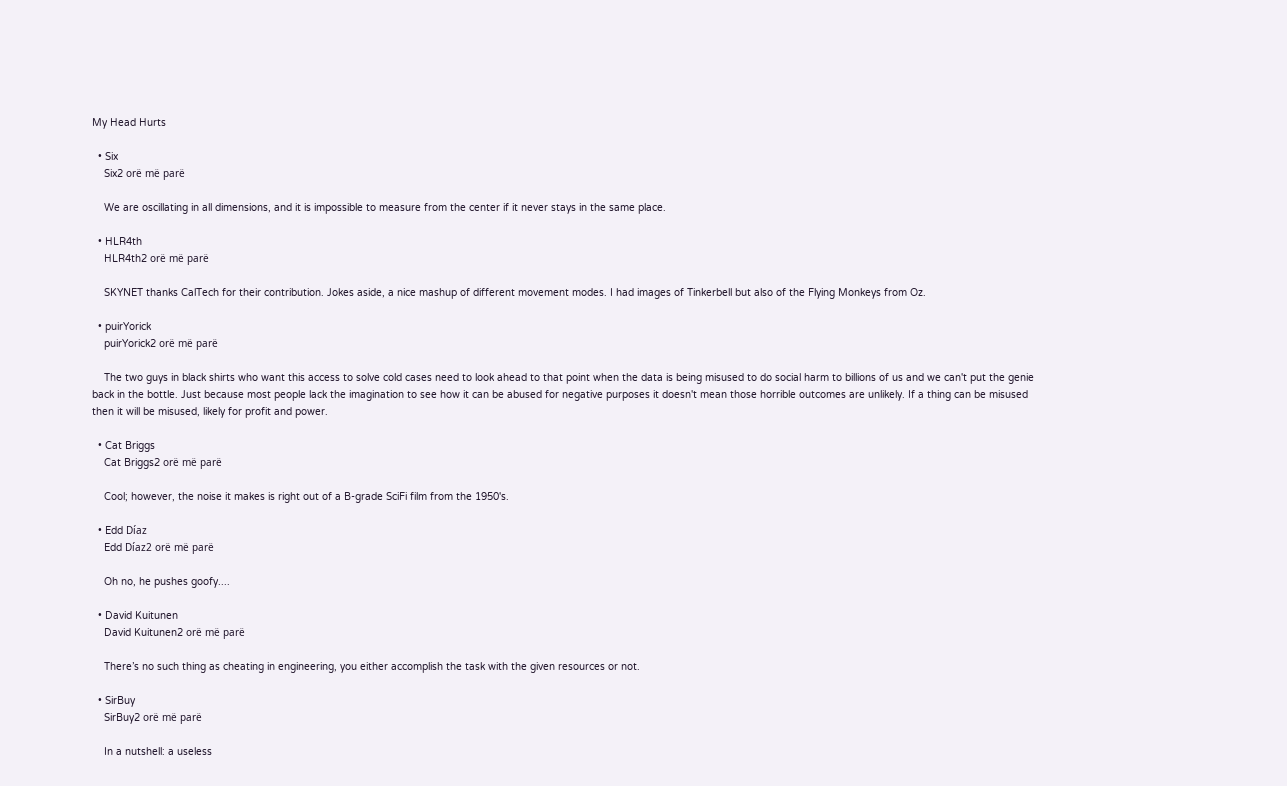My Head Hurts

  • Six
    Six2 orë më parë

    We are oscillating in all dimensions, and it is impossible to measure from the center if it never stays in the same place.

  • HLR4th
    HLR4th2 orë më parë

    SKYNET thanks CalTech for their contribution. Jokes aside, a nice mashup of different movement modes. I had images of Tinkerbell but also of the Flying Monkeys from Oz.

  • puirYorick
    puirYorick2 orë më parë

    The two guys in black shirts who want this access to solve cold cases need to look ahead to that point when the data is being misused to do social harm to billions of us and we can't put the genie back in the bottle. Just because most people lack the imagination to see how it can be abused for negative purposes it doesn't mean those horrible outcomes are unlikely. If a thing can be misused then it will be misused, likely for profit and power.

  • Cat Briggs
    Cat Briggs2 orë më parë

    Cool; however, the noise it makes is right out of a B-grade SciFi film from the 1950's.

  • Edd Díaz
    Edd Díaz2 orë më parë

    Oh no, he pushes goofy....

  • David Kuitunen
    David Kuitunen2 orë më parë

    There’s no such thing as cheating in engineering, you either accomplish the task with the given resources or not.

  • SirBuy
    SirBuy2 orë më parë

    In a nutshell: a useless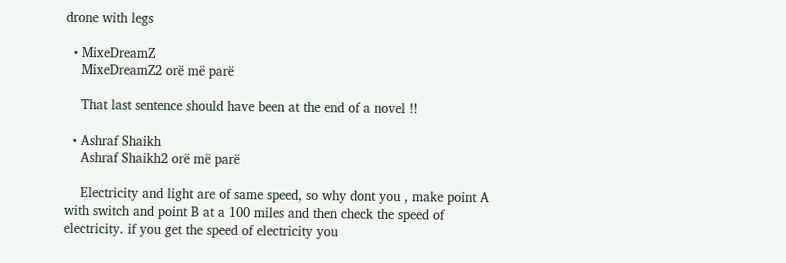drone with legs

  • MixeDreamZ
    MixeDreamZ2 orë më parë

    That last sentence should have been at the end of a novel !!

  • Ashraf Shaikh
    Ashraf Shaikh2 orë më parë

    Electricity and light are of same speed, so why dont you , make point A with switch and point B at a 100 miles and then check the speed of electricity. if you get the speed of electricity you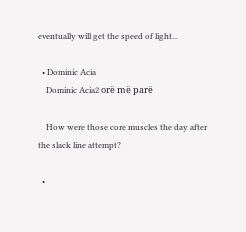eventually will get the speed of light...

  • Dominic Acia
    Dominic Acia2 orë më parë

    How were those core muscles the day after the slack line attempt?

  •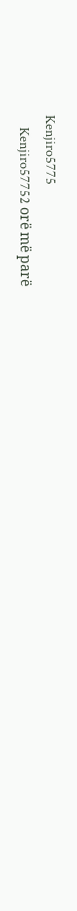Kenjiro5775
    Kenjiro57752 orë më parë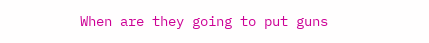When are they going to put guns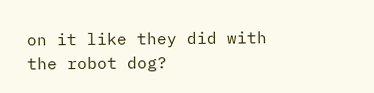on it like they did with the robot dog?